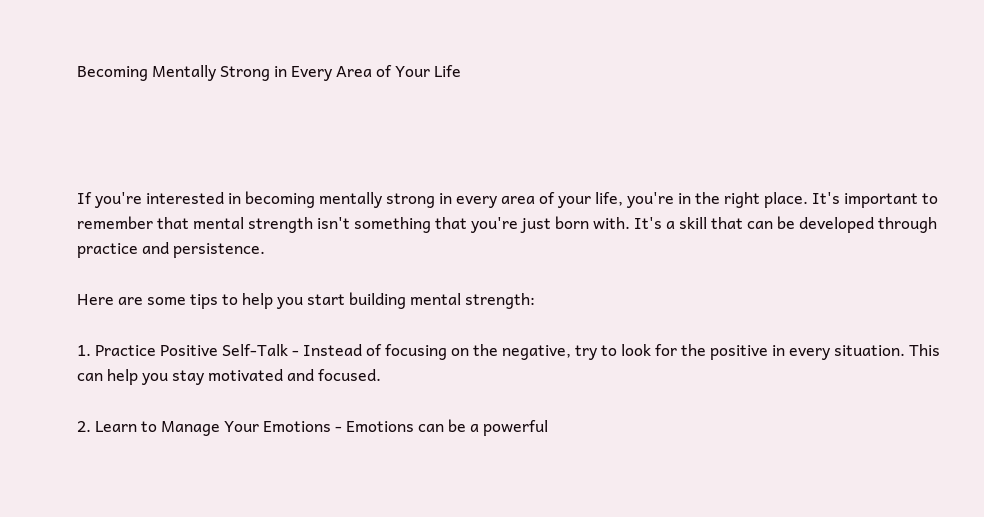Becoming Mentally Strong in Every Area of Your Life




If you're interested in becoming mentally strong in every area of your life, you're in the right place. It's important to remember that mental strength isn't something that you're just born with. It's a skill that can be developed through practice and persistence.

Here are some tips to help you start building mental strength:

1. Practice Positive Self-Talk - Instead of focusing on the negative, try to look for the positive in every situation. This can help you stay motivated and focused.

2. Learn to Manage Your Emotions - Emotions can be a powerful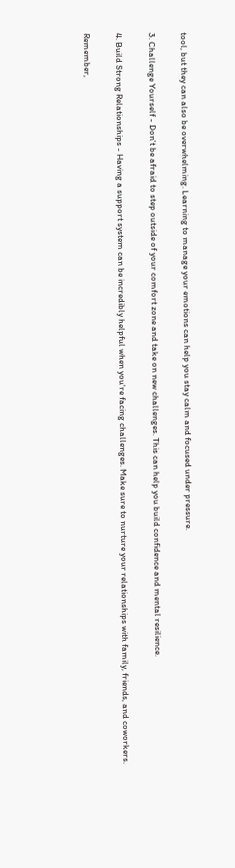tool, but they can also be overwhelming. Learning to manage your emotions can help you stay calm and focused under pressure.

3. Challenge Yourself - Don't be afraid to step outside of your comfort zone and take on new challenges. This can help you build confidence and mental resilience.

4. Build Strong Relationships - Having a support system can be incredibly helpful when you're facing challenges. Make sure to nurture your relationships with family, friends, and coworkers.

Remember,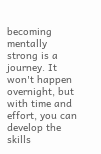becoming mentally strong is a journey. It won't happen overnight, but with time and effort, you can develop the skills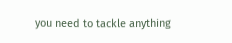you need to tackle anything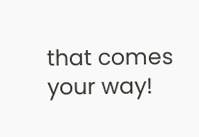that comes your way!